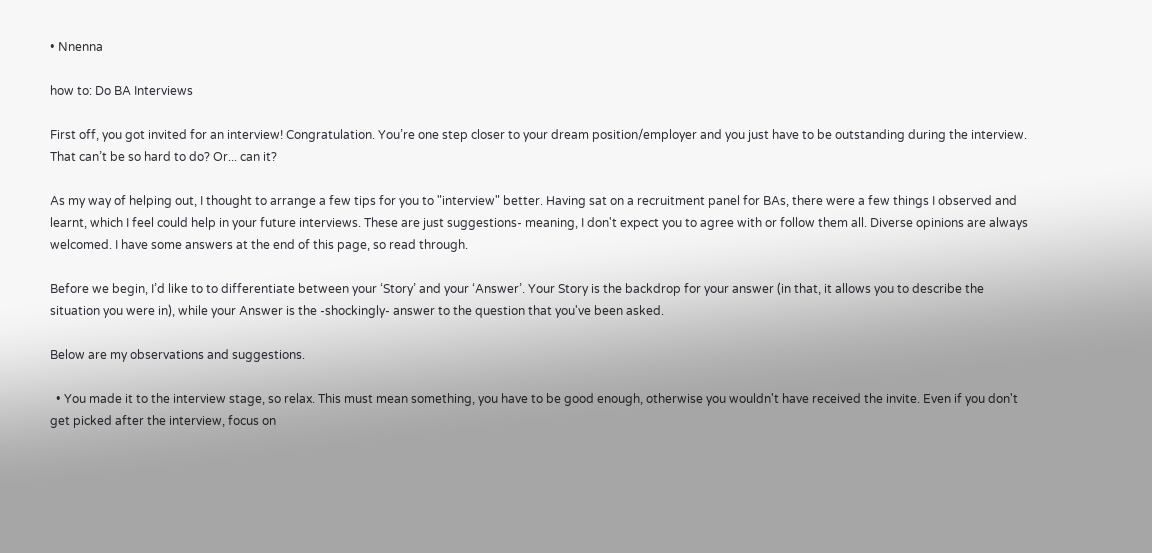• Nnenna

how to: Do BA Interviews

First off, you got invited for an interview! Congratulation. You’re one step closer to your dream position/employer and you just have to be outstanding during the interview. That can’t be so hard to do? Or... can it?

As my way of helping out, I thought to arrange a few tips for you to "interview" better. Having sat on a recruitment panel for BAs, there were a few things I observed and learnt, which I feel could help in your future interviews. These are just suggestions- meaning, I don't expect you to agree with or follow them all. Diverse opinions are always welcomed. I have some answers at the end of this page, so read through.

Before we begin, I’d like to to differentiate between your ‘Story’ and your ‘Answer’. Your Story is the backdrop for your answer (in that, it allows you to describe the situation you were in), while your Answer is the -shockingly- answer to the question that you've been asked.

Below are my observations and suggestions.

  • You made it to the interview stage, so relax. This must mean something, you have to be good enough, otherwise you wouldn't have received the invite. Even if you don't get picked after the interview, focus on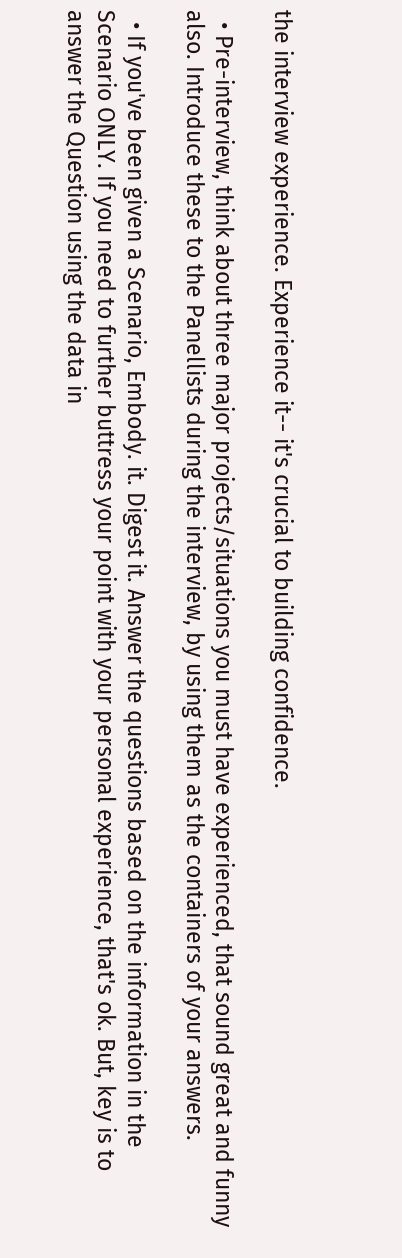the interview experience. Experience it-- it's crucial to building confidence.

  • Pre-interview, think about three major projects/situations you must have experienced, that sound great and funny also. Introduce these to the Panellists during the interview, by using them as the containers of your answers.

  • If you've been given a Scenario, Embody. it. Digest it. Answer the questions based on the information in the Scenario ONLY. If you need to further buttress your point with your personal experience, that's ok. But, key is to answer the Question using the data in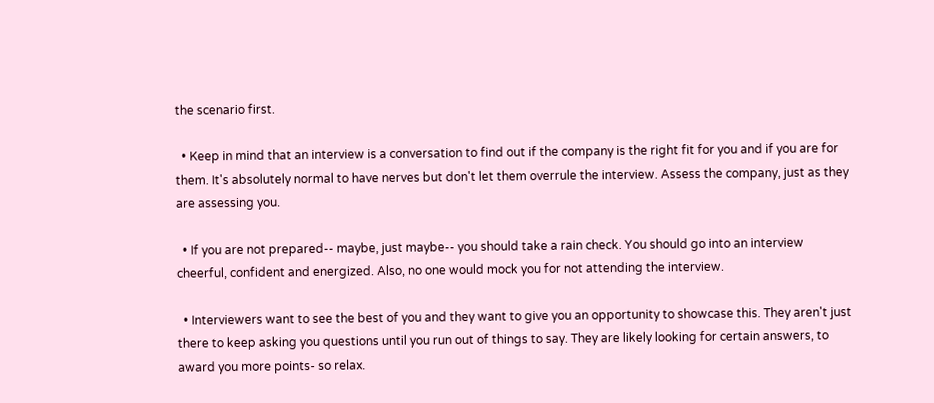the scenario first.

  • Keep in mind that an interview is a conversation to find out if the company is the right fit for you and if you are for them. It's absolutely normal to have nerves but don't let them overrule the interview. Assess the company, just as they are assessing you.

  • If you are not prepared-- maybe, just maybe-- you should take a rain check. You should go into an interview cheerful, confident and energized. Also, no one would mock you for not attending the interview.

  • Interviewers want to see the best of you and they want to give you an opportunity to showcase this. They aren't just there to keep asking you questions until you run out of things to say. They are likely looking for certain answers, to award you more points- so relax.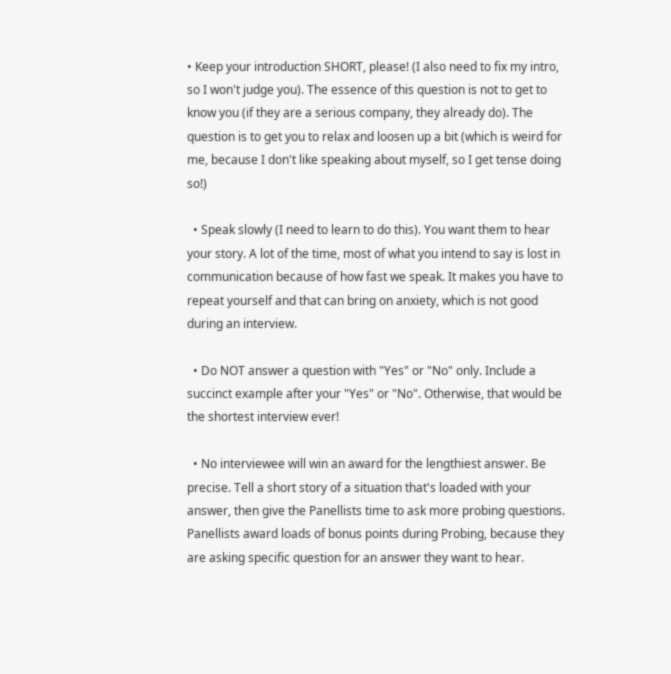• Keep your introduction SHORT, please! (I also need to fix my intro, so I won't judge you). The essence of this question is not to get to know you (if they are a serious company, they already do). The question is to get you to relax and loosen up a bit (which is weird for me, because I don't like speaking about myself, so I get tense doing so!)

  • Speak slowly (I need to learn to do this). You want them to hear your story. A lot of the time, most of what you intend to say is lost in communication because of how fast we speak. It makes you have to repeat yourself and that can bring on anxiety, which is not good during an interview.

  • Do NOT answer a question with "Yes" or "No" only. Include a succinct example after your "Yes" or "No". Otherwise, that would be the shortest interview ever!

  • No interviewee will win an award for the lengthiest answer. Be precise. Tell a short story of a situation that's loaded with your answer, then give the Panellists time to ask more probing questions. Panellists award loads of bonus points during Probing, because they are asking specific question for an answer they want to hear.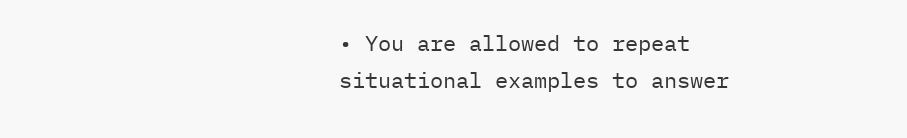• You are allowed to repeat situational examples to answer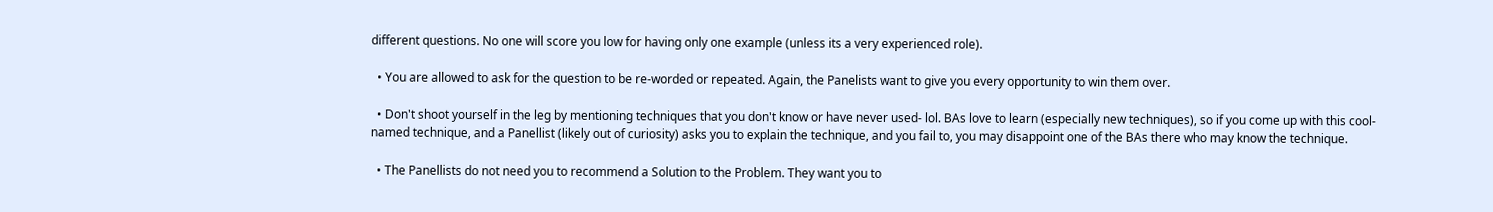different questions. No one will score you low for having only one example (unless its a very experienced role).

  • You are allowed to ask for the question to be re-worded or repeated. Again, the Panelists want to give you every opportunity to win them over.

  • Don't shoot yourself in the leg by mentioning techniques that you don't know or have never used- lol. BAs love to learn (especially new techniques), so if you come up with this cool-named technique, and a Panellist (likely out of curiosity) asks you to explain the technique, and you fail to, you may disappoint one of the BAs there who may know the technique.

  • The Panellists do not need you to recommend a Solution to the Problem. They want you to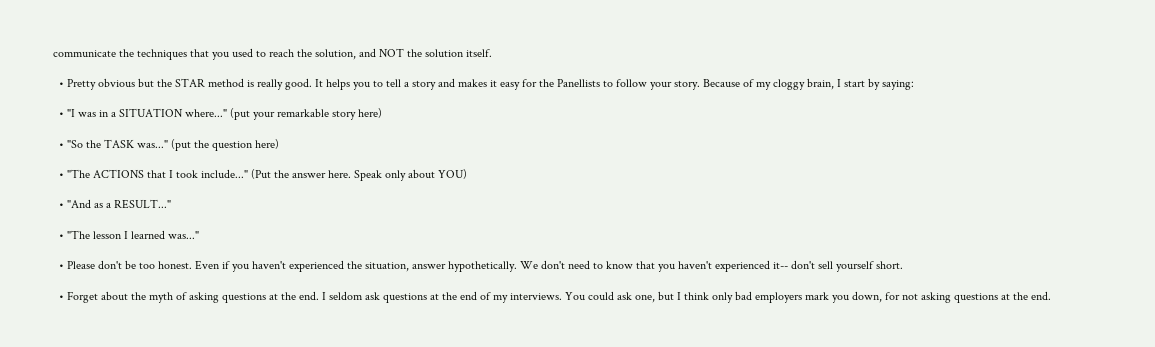communicate the techniques that you used to reach the solution, and NOT the solution itself.

  • Pretty obvious but the STAR method is really good. It helps you to tell a story and makes it easy for the Panellists to follow your story. Because of my cloggy brain, I start by saying:

  • "I was in a SITUATION where..." (put your remarkable story here)

  • "So the TASK was..." (put the question here)

  • "The ACTIONS that I took include..." (Put the answer here. Speak only about YOU)

  • "And as a RESULT..."

  • "The lesson I learned was..."

  • Please don't be too honest. Even if you haven't experienced the situation, answer hypothetically. We don't need to know that you haven't experienced it-- don't sell yourself short.

  • Forget about the myth of asking questions at the end. I seldom ask questions at the end of my interviews. You could ask one, but I think only bad employers mark you down, for not asking questions at the end.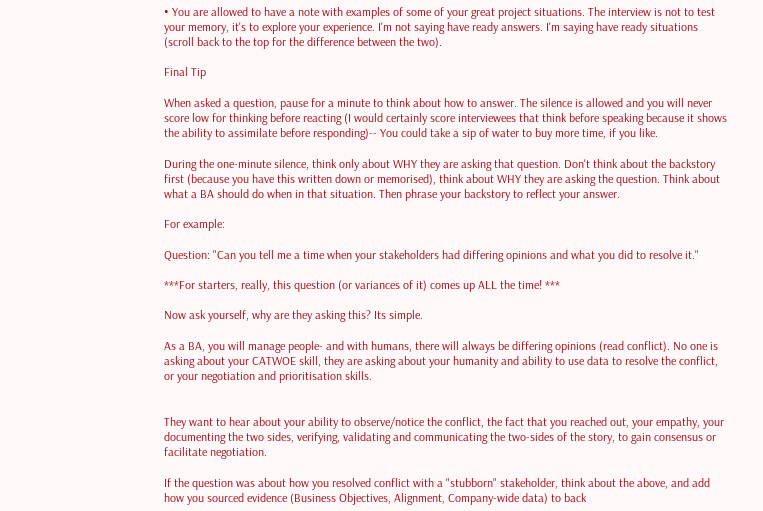• You are allowed to have a note with examples of some of your great project situations. The interview is not to test your memory, it's to explore your experience. I'm not saying have ready answers. I'm saying have ready situations (scroll back to the top for the difference between the two).

Final Tip

When asked a question, pause for a minute to think about how to answer. The silence is allowed and you will never score low for thinking before reacting (I would certainly score interviewees that think before speaking because it shows the ability to assimilate before responding)-- You could take a sip of water to buy more time, if you like.

During the one-minute silence, think only about WHY they are asking that question. Don't think about the backstory first (because you have this written down or memorised), think about WHY they are asking the question. Think about what a BA should do when in that situation. Then phrase your backstory to reflect your answer.

For example:

Question: "Can you tell me a time when your stakeholders had differing opinions and what you did to resolve it."

***For starters, really, this question (or variances of it) comes up ALL the time! ***

Now ask yourself, why are they asking this? Its simple.

As a BA, you will manage people- and with humans, there will always be differing opinions (read conflict). No one is asking about your CATWOE skill, they are asking about your humanity and ability to use data to resolve the conflict, or your negotiation and prioritisation skills.


They want to hear about your ability to observe/notice the conflict, the fact that you reached out, your empathy, your documenting the two sides, verifying, validating and communicating the two-sides of the story, to gain consensus or facilitate negotiation.

If the question was about how you resolved conflict with a "stubborn" stakeholder, think about the above, and add how you sourced evidence (Business Objectives, Alignment, Company-wide data) to back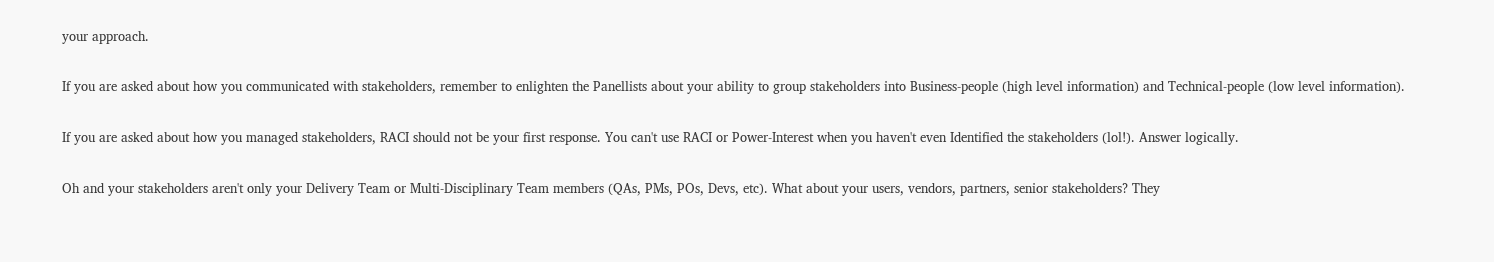your approach.

If you are asked about how you communicated with stakeholders, remember to enlighten the Panellists about your ability to group stakeholders into Business-people (high level information) and Technical-people (low level information).

If you are asked about how you managed stakeholders, RACI should not be your first response. You can't use RACI or Power-Interest when you haven't even Identified the stakeholders (lol!). Answer logically.

Oh and your stakeholders aren't only your Delivery Team or Multi-Disciplinary Team members (QAs, PMs, POs, Devs, etc). What about your users, vendors, partners, senior stakeholders? They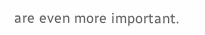are even more important.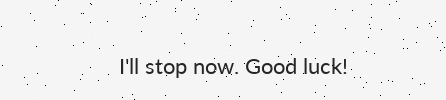I'll stop now. Good luck!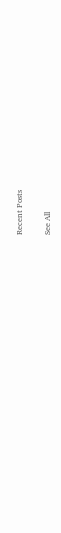Recent Posts

See All